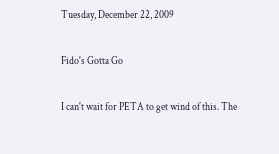Tuesday, December 22, 2009

Fido's Gotta Go

I can't wait for PETA to get wind of this. The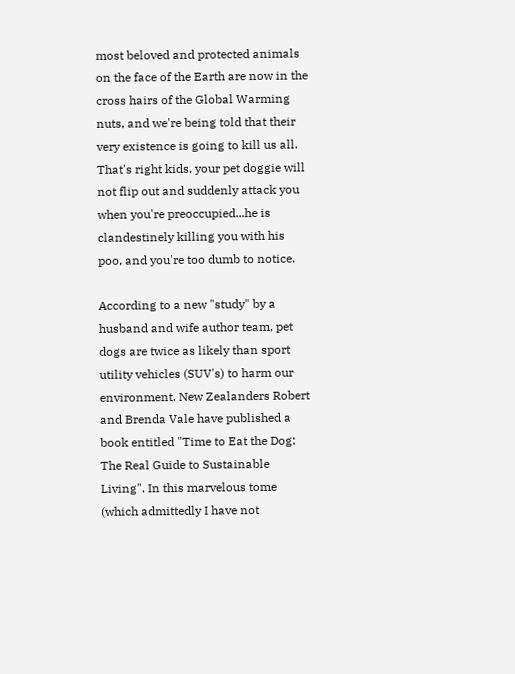most beloved and protected animals on the face of the Earth are now in the cross hairs of the Global Warming nuts, and we're being told that their very existence is going to kill us all. That's right kids, your pet doggie will not flip out and suddenly attack you when you're preoccupied...he is clandestinely killing you with his poo, and you're too dumb to notice.

According to a new "study" by a husband and wife author team, pet dogs are twice as likely than sport utility vehicles (SUV's) to harm our environment. New Zealanders Robert and Brenda Vale have published a book entitled "Time to Eat the Dog: The Real Guide to Sustainable Living". In this marvelous tome (which admittedly I have not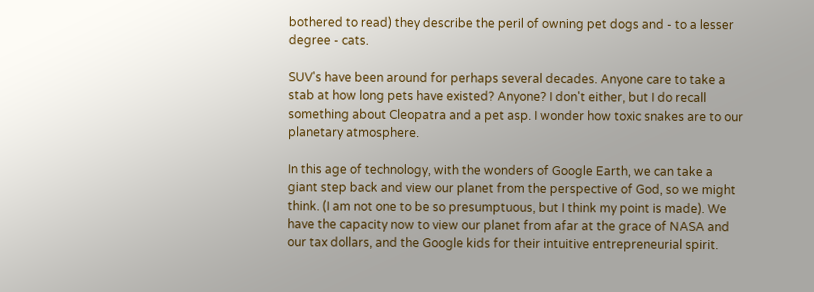bothered to read) they describe the peril of owning pet dogs and - to a lesser degree - cats.

SUV's have been around for perhaps several decades. Anyone care to take a stab at how long pets have existed? Anyone? I don't either, but I do recall something about Cleopatra and a pet asp. I wonder how toxic snakes are to our planetary atmosphere.

In this age of technology, with the wonders of Google Earth, we can take a giant step back and view our planet from the perspective of God, so we might think. (I am not one to be so presumptuous, but I think my point is made). We have the capacity now to view our planet from afar at the grace of NASA and our tax dollars, and the Google kids for their intuitive entrepreneurial spirit.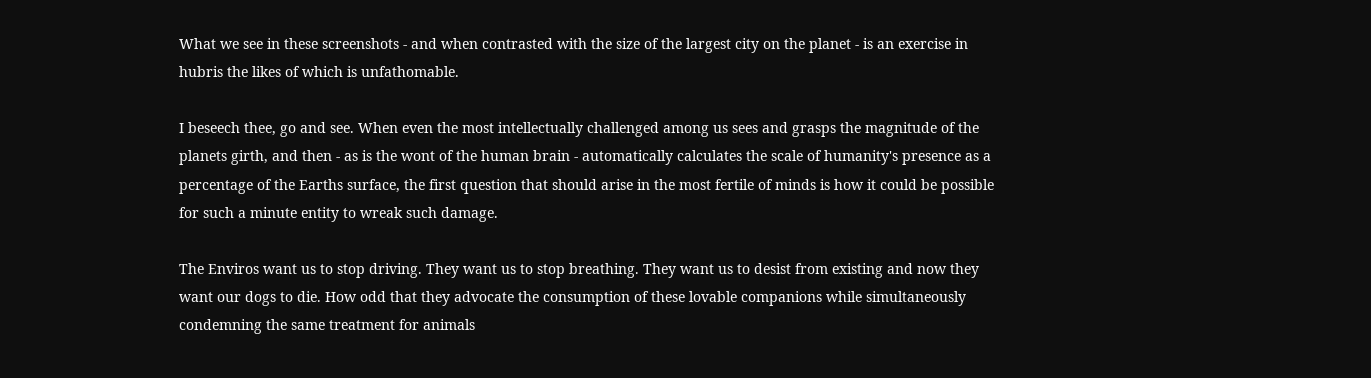What we see in these screenshots - and when contrasted with the size of the largest city on the planet - is an exercise in hubris the likes of which is unfathomable.

I beseech thee, go and see. When even the most intellectually challenged among us sees and grasps the magnitude of the planets girth, and then - as is the wont of the human brain - automatically calculates the scale of humanity's presence as a percentage of the Earths surface, the first question that should arise in the most fertile of minds is how it could be possible for such a minute entity to wreak such damage.

The Enviros want us to stop driving. They want us to stop breathing. They want us to desist from existing and now they want our dogs to die. How odd that they advocate the consumption of these lovable companions while simultaneously condemning the same treatment for animals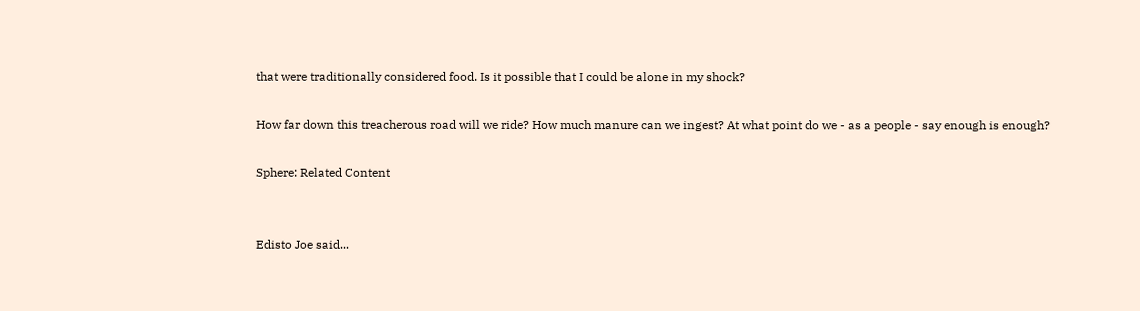that were traditionally considered food. Is it possible that I could be alone in my shock?

How far down this treacherous road will we ride? How much manure can we ingest? At what point do we - as a people - say enough is enough?

Sphere: Related Content


Edisto Joe said...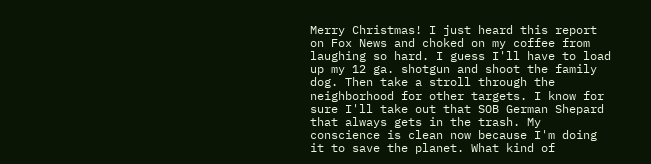Merry Christmas! I just heard this report on Fox News and choked on my coffee from laughing so hard. I guess I'll have to load up my 12 ga. shotgun and shoot the family dog. Then take a stroll through the neighborhood for other targets. I know for sure I'll take out that SOB German Shepard that always gets in the trash. My conscience is clean now because I'm doing it to save the planet. What kind of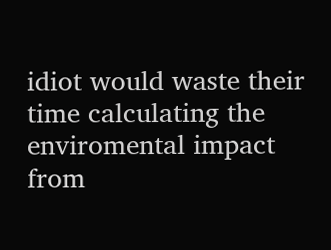idiot would waste their time calculating the enviromental impact from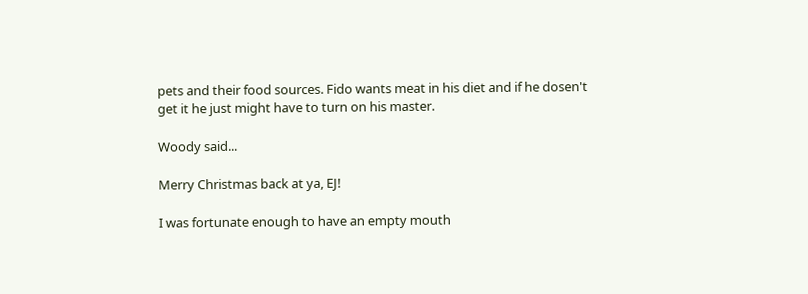pets and their food sources. Fido wants meat in his diet and if he dosen't get it he just might have to turn on his master.

Woody said...

Merry Christmas back at ya, EJ!

I was fortunate enough to have an empty mouth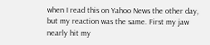when I read this on Yahoo News the other day, but my reaction was the same. First my jaw nearly hit my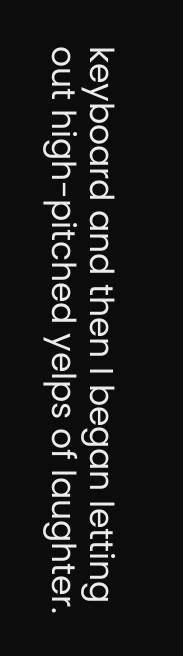keyboard and then I began letting out high-pitched yelps of laughter.